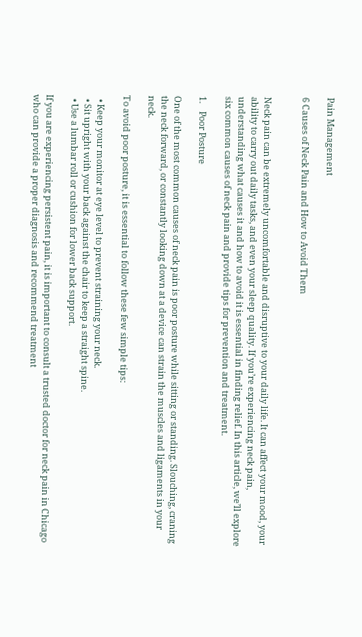Pain Management

6 Causes of Neck Pain and How to Avoid Them


Neck pain can be extremely uncomfortable and disruptive to your daily life. It can affect your mood, your ability to carry out daily tasks, and even your sleep quality. If you’re experiencing neck pain, understanding what causes it and how to avoid it is essential in finding relief. In this article, we’ll explore six common causes of neck pain and provide tips for prevention and treatment.

1.    Poor Posture

One of the most common causes of neck pain is poor posture while sitting or standing. Slouching, craning the neck forward, or constantly looking down at a device can strain the muscles and ligaments in your neck.

To avoid poor posture, it is essential to follow these few simple tips:

  • Keep your monitor at eye level to prevent straining your neck.
  • Sit upright with your back against the chair to keep a straight spine.
  • Use a lumbar roll or cushion for lower back support.

If you are experiencing persistent pain, it is important to consult a trusted doctor for neck pain in Chicago who can provide a proper diagnosis and recommend treatment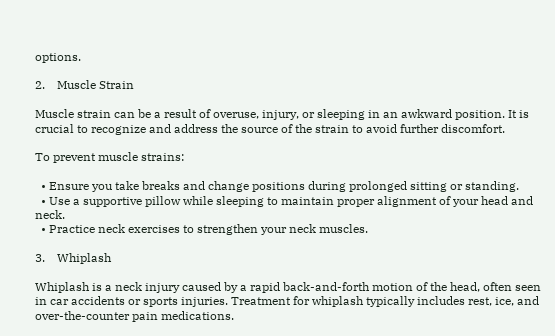options.

2.    Muscle Strain

Muscle strain can be a result of overuse, injury, or sleeping in an awkward position. It is crucial to recognize and address the source of the strain to avoid further discomfort.

To prevent muscle strains:

  • Ensure you take breaks and change positions during prolonged sitting or standing.
  • Use a supportive pillow while sleeping to maintain proper alignment of your head and neck.
  • Practice neck exercises to strengthen your neck muscles.

3.    Whiplash

Whiplash is a neck injury caused by a rapid back-and-forth motion of the head, often seen in car accidents or sports injuries. Treatment for whiplash typically includes rest, ice, and over-the-counter pain medications.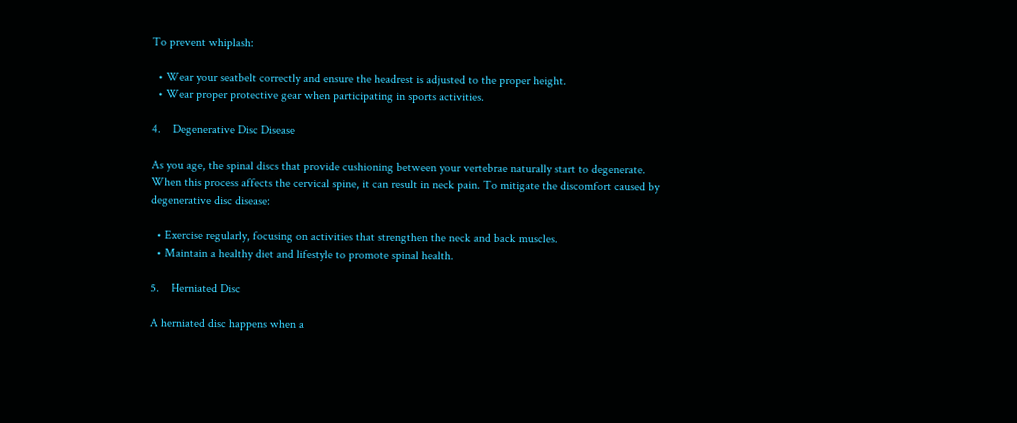To prevent whiplash:

  • Wear your seatbelt correctly and ensure the headrest is adjusted to the proper height.
  • Wear proper protective gear when participating in sports activities.

4.    Degenerative Disc Disease

As you age, the spinal discs that provide cushioning between your vertebrae naturally start to degenerate. When this process affects the cervical spine, it can result in neck pain. To mitigate the discomfort caused by degenerative disc disease:

  • Exercise regularly, focusing on activities that strengthen the neck and back muscles.
  • Maintain a healthy diet and lifestyle to promote spinal health.

5.    Herniated Disc

A herniated disc happens when a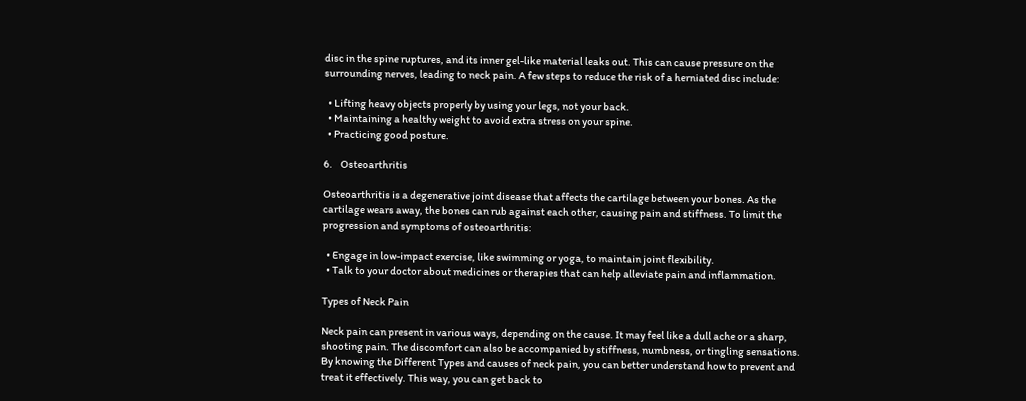disc in the spine ruptures, and its inner gel-like material leaks out. This can cause pressure on the surrounding nerves, leading to neck pain. A few steps to reduce the risk of a herniated disc include:

  • Lifting heavy objects properly by using your legs, not your back.
  • Maintaining a healthy weight to avoid extra stress on your spine.
  • Practicing good posture.

6.    Osteoarthritis

Osteoarthritis is a degenerative joint disease that affects the cartilage between your bones. As the cartilage wears away, the bones can rub against each other, causing pain and stiffness. To limit the progression and symptoms of osteoarthritis:

  • Engage in low-impact exercise, like swimming or yoga, to maintain joint flexibility.
  • Talk to your doctor about medicines or therapies that can help alleviate pain and inflammation.

Types of Neck Pain

Neck pain can present in various ways, depending on the cause. It may feel like a dull ache or a sharp, shooting pain. The discomfort can also be accompanied by stiffness, numbness, or tingling sensations. By knowing the Different Types and causes of neck pain, you can better understand how to prevent and treat it effectively. This way, you can get back to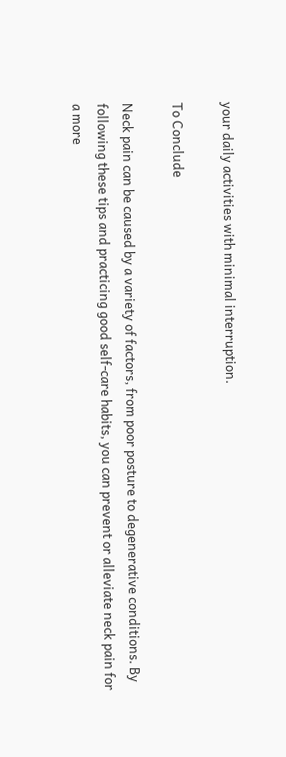your daily activities with minimal interruption.

To Conclude

Neck pain can be caused by a variety of factors, from poor posture to degenerative conditions. By following these tips and practicing good self-care habits, you can prevent or alleviate neck pain for a more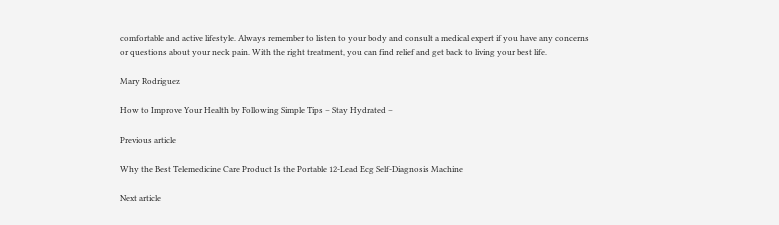comfortable and active lifestyle. Always remember to listen to your body and consult a medical expert if you have any concerns or questions about your neck pain. With the right treatment, you can find relief and get back to living your best life.

Mary Rodriguez

How to Improve Your Health by Following Simple Tips – Stay Hydrated –

Previous article

Why the Best Telemedicine Care Product Is the Portable 12-Lead Ecg Self-Diagnosis Machine

Next article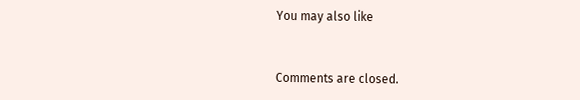You may also like


Comments are closed.